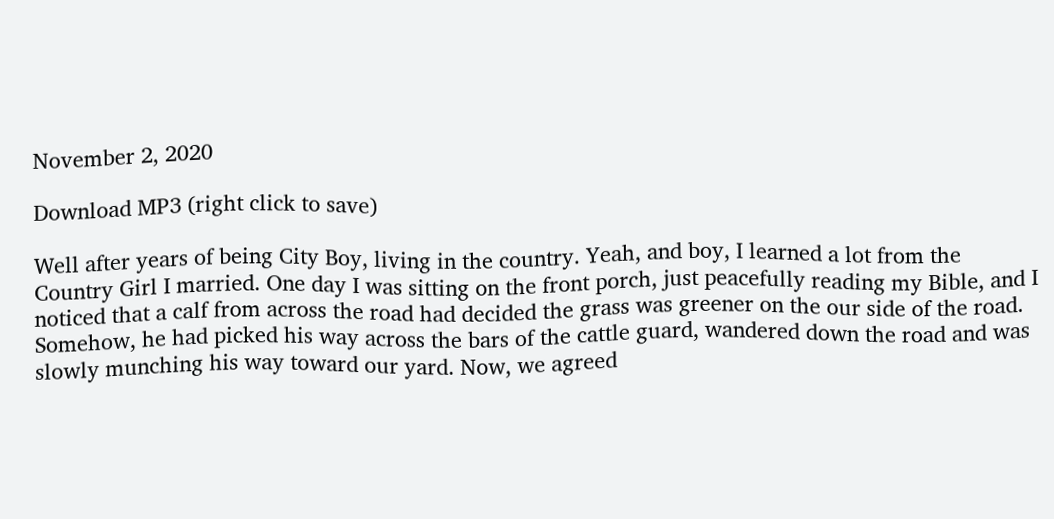November 2, 2020

Download MP3 (right click to save)

Well after years of being City Boy, living in the country. Yeah, and boy, I learned a lot from the Country Girl I married. One day I was sitting on the front porch, just peacefully reading my Bible, and I noticed that a calf from across the road had decided the grass was greener on the our side of the road. Somehow, he had picked his way across the bars of the cattle guard, wandered down the road and was slowly munching his way toward our yard. Now, we agreed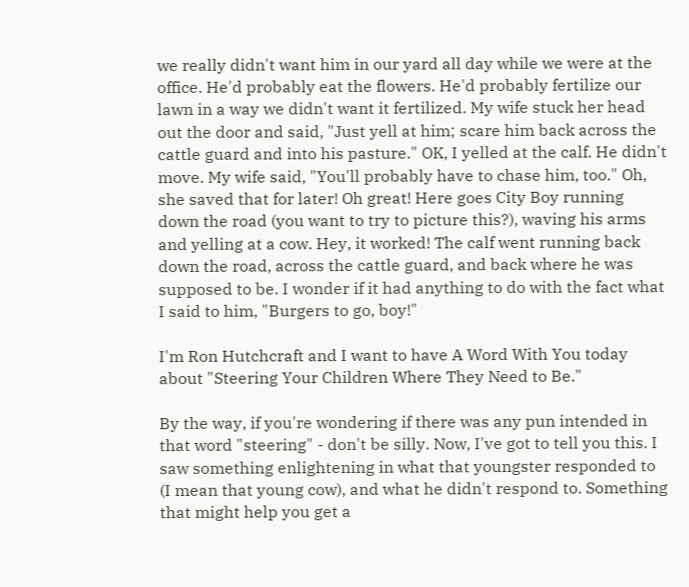we really didn't want him in our yard all day while we were at the office. He'd probably eat the flowers. He'd probably fertilize our lawn in a way we didn't want it fertilized. My wife stuck her head out the door and said, "Just yell at him; scare him back across the cattle guard and into his pasture." OK, I yelled at the calf. He didn't move. My wife said, "You'll probably have to chase him, too." Oh, she saved that for later! Oh great! Here goes City Boy running down the road (you want to try to picture this?), waving his arms and yelling at a cow. Hey, it worked! The calf went running back down the road, across the cattle guard, and back where he was supposed to be. I wonder if it had anything to do with the fact what I said to him, "Burgers to go, boy!"

I'm Ron Hutchcraft and I want to have A Word With You today about "Steering Your Children Where They Need to Be."

By the way, if you're wondering if there was any pun intended in that word "steering" - don't be silly. Now, I've got to tell you this. I saw something enlightening in what that youngster responded to (I mean that young cow), and what he didn't respond to. Something that might help you get a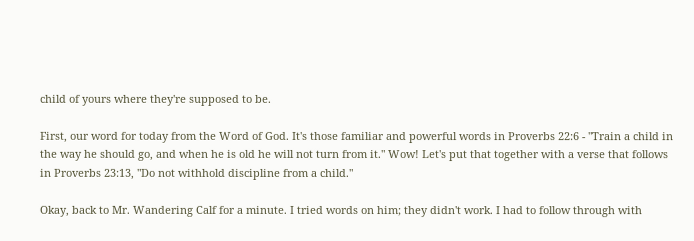child of yours where they're supposed to be.

First, our word for today from the Word of God. It's those familiar and powerful words in Proverbs 22:6 - "Train a child in the way he should go, and when he is old he will not turn from it." Wow! Let's put that together with a verse that follows in Proverbs 23:13, "Do not withhold discipline from a child."

Okay, back to Mr. Wandering Calf for a minute. I tried words on him; they didn't work. I had to follow through with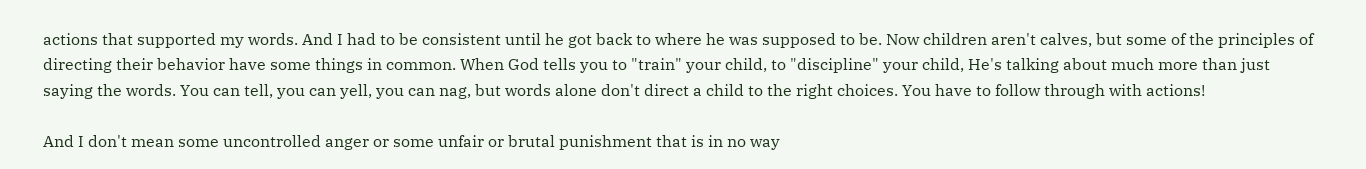actions that supported my words. And I had to be consistent until he got back to where he was supposed to be. Now children aren't calves, but some of the principles of directing their behavior have some things in common. When God tells you to "train" your child, to "discipline" your child, He's talking about much more than just saying the words. You can tell, you can yell, you can nag, but words alone don't direct a child to the right choices. You have to follow through with actions!

And I don't mean some uncontrolled anger or some unfair or brutal punishment that is in no way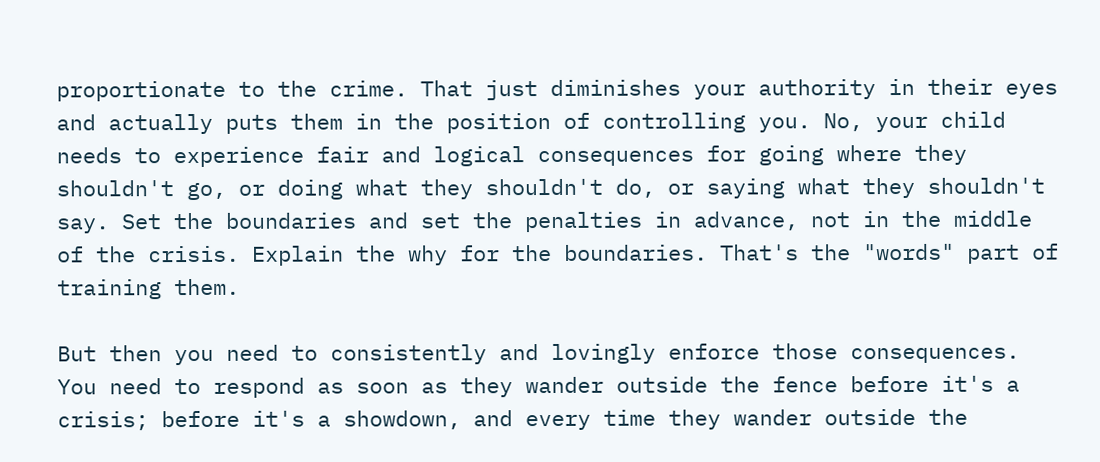proportionate to the crime. That just diminishes your authority in their eyes and actually puts them in the position of controlling you. No, your child needs to experience fair and logical consequences for going where they shouldn't go, or doing what they shouldn't do, or saying what they shouldn't say. Set the boundaries and set the penalties in advance, not in the middle of the crisis. Explain the why for the boundaries. That's the "words" part of training them.

But then you need to consistently and lovingly enforce those consequences. You need to respond as soon as they wander outside the fence before it's a crisis; before it's a showdown, and every time they wander outside the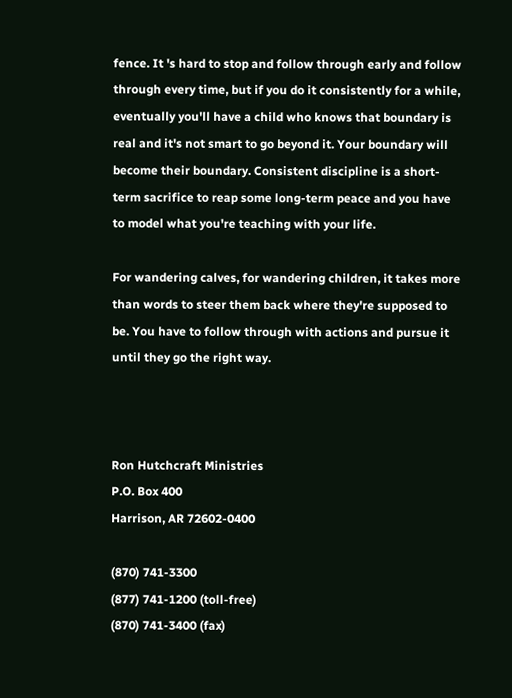fence. It 's hard to stop and follow through early and follow through every time, but if you do it consistently for a while, eventually you'll have a child who knows that boundary is real and it's not smart to go beyond it. Your boundary will become their boundary. Consistent discipline is a short-term sacrifice to reap some long-term peace and you have to model what you're teaching with your life.

For wandering calves, for wandering children, it takes more than words to steer them back where they're supposed to be. You have to follow through with actions and pursue it until they go the right way.



Ron Hutchcraft Ministries
P.O. Box 400
Harrison, AR 72602-0400

(870) 741-3300
(877) 741-1200 (toll-free)
(870) 741-3400 (fax)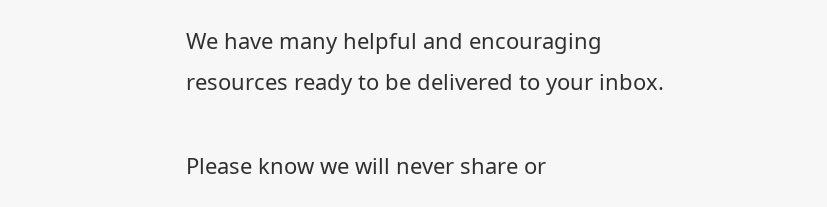We have many helpful and encouraging resources ready to be delivered to your inbox.

Please know we will never share or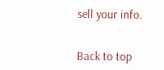sell your info.


Back to top